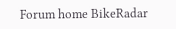Forum home BikeRadar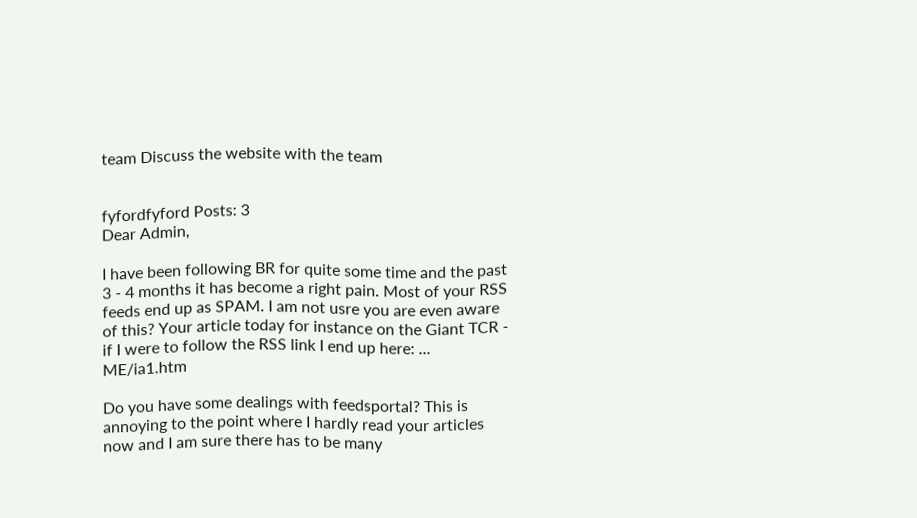team Discuss the website with the team


fyfordfyford Posts: 3
Dear Admin,

I have been following BR for quite some time and the past 3 - 4 months it has become a right pain. Most of your RSS feeds end up as SPAM. I am not usre you are even aware of this? Your article today for instance on the Giant TCR - if I were to follow the RSS link I end up here: ... ME/ia1.htm

Do you have some dealings with feedsportal? This is annoying to the point where I hardly read your articles now and I am sure there has to be many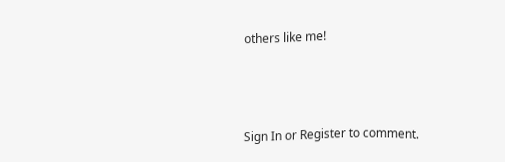others like me!




Sign In or Register to comment.